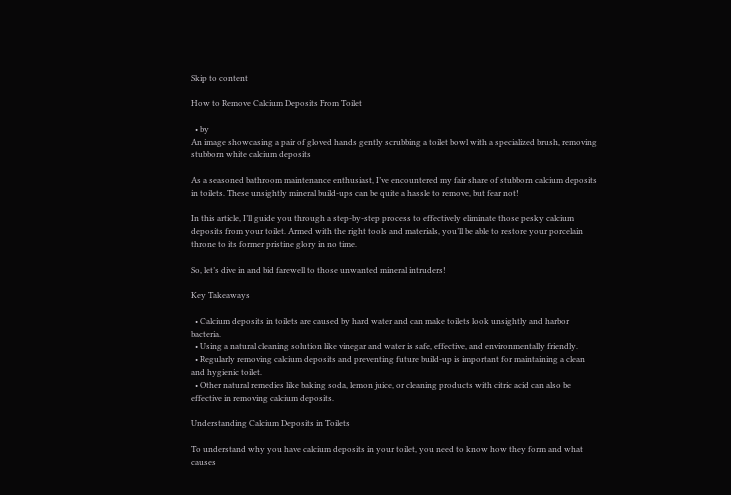Skip to content

How to Remove Calcium Deposits From Toilet

  • by
An image showcasing a pair of gloved hands gently scrubbing a toilet bowl with a specialized brush, removing stubborn white calcium deposits

As a seasoned bathroom maintenance enthusiast, I’ve encountered my fair share of stubborn calcium deposits in toilets. These unsightly mineral build-ups can be quite a hassle to remove, but fear not!

In this article, I’ll guide you through a step-by-step process to effectively eliminate those pesky calcium deposits from your toilet. Armed with the right tools and materials, you’ll be able to restore your porcelain throne to its former pristine glory in no time.

So, let’s dive in and bid farewell to those unwanted mineral intruders!

Key Takeaways

  • Calcium deposits in toilets are caused by hard water and can make toilets look unsightly and harbor bacteria.
  • Using a natural cleaning solution like vinegar and water is safe, effective, and environmentally friendly.
  • Regularly removing calcium deposits and preventing future build-up is important for maintaining a clean and hygienic toilet.
  • Other natural remedies like baking soda, lemon juice, or cleaning products with citric acid can also be effective in removing calcium deposits.

Understanding Calcium Deposits in Toilets

To understand why you have calcium deposits in your toilet, you need to know how they form and what causes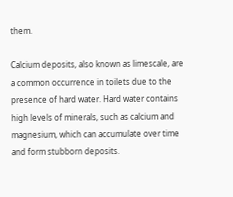them.

Calcium deposits, also known as limescale, are a common occurrence in toilets due to the presence of hard water. Hard water contains high levels of minerals, such as calcium and magnesium, which can accumulate over time and form stubborn deposits.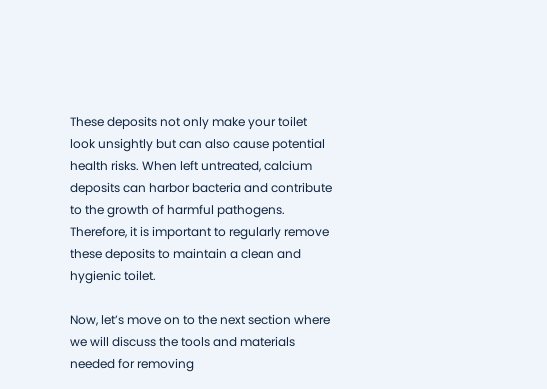These deposits not only make your toilet look unsightly but can also cause potential health risks. When left untreated, calcium deposits can harbor bacteria and contribute to the growth of harmful pathogens. Therefore, it is important to regularly remove these deposits to maintain a clean and hygienic toilet.

Now, let’s move on to the next section where we will discuss the tools and materials needed for removing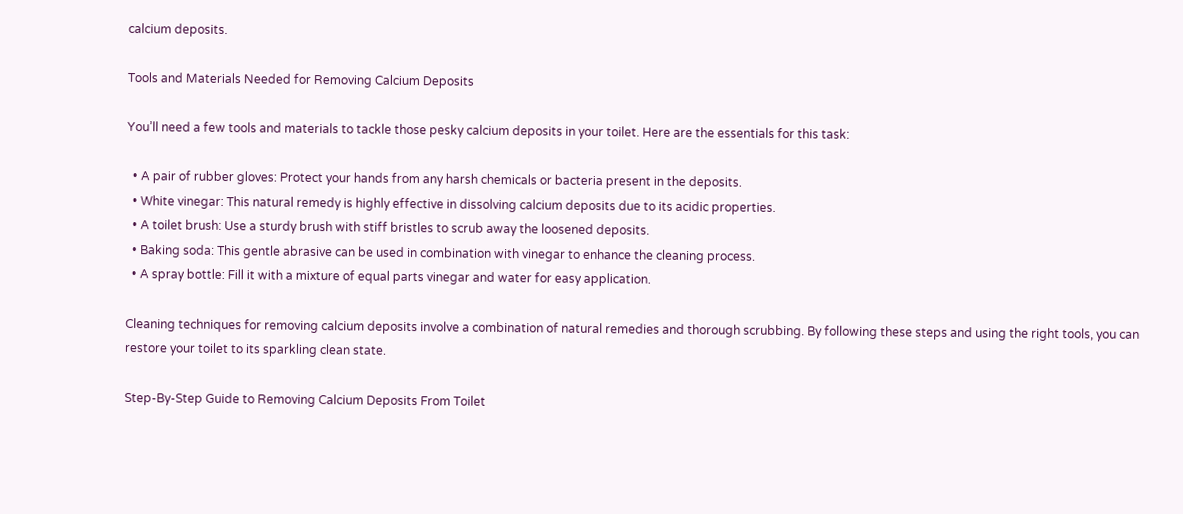calcium deposits.

Tools and Materials Needed for Removing Calcium Deposits

You’ll need a few tools and materials to tackle those pesky calcium deposits in your toilet. Here are the essentials for this task:

  • A pair of rubber gloves: Protect your hands from any harsh chemicals or bacteria present in the deposits.
  • White vinegar: This natural remedy is highly effective in dissolving calcium deposits due to its acidic properties.
  • A toilet brush: Use a sturdy brush with stiff bristles to scrub away the loosened deposits.
  • Baking soda: This gentle abrasive can be used in combination with vinegar to enhance the cleaning process.
  • A spray bottle: Fill it with a mixture of equal parts vinegar and water for easy application.

Cleaning techniques for removing calcium deposits involve a combination of natural remedies and thorough scrubbing. By following these steps and using the right tools, you can restore your toilet to its sparkling clean state.

Step-By-Step Guide to Removing Calcium Deposits From Toilet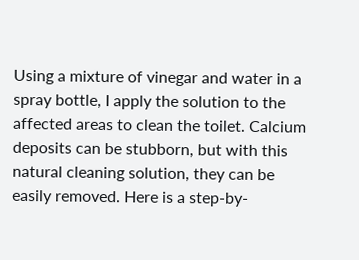Using a mixture of vinegar and water in a spray bottle, I apply the solution to the affected areas to clean the toilet. Calcium deposits can be stubborn, but with this natural cleaning solution, they can be easily removed. Here is a step-by-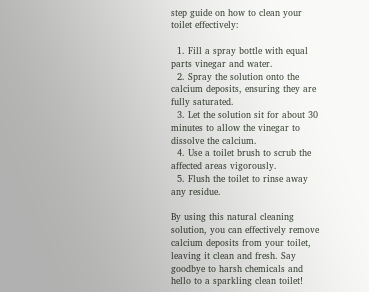step guide on how to clean your toilet effectively:

  1. Fill a spray bottle with equal parts vinegar and water.
  2. Spray the solution onto the calcium deposits, ensuring they are fully saturated.
  3. Let the solution sit for about 30 minutes to allow the vinegar to dissolve the calcium.
  4. Use a toilet brush to scrub the affected areas vigorously.
  5. Flush the toilet to rinse away any residue.

By using this natural cleaning solution, you can effectively remove calcium deposits from your toilet, leaving it clean and fresh. Say goodbye to harsh chemicals and hello to a sparkling clean toilet!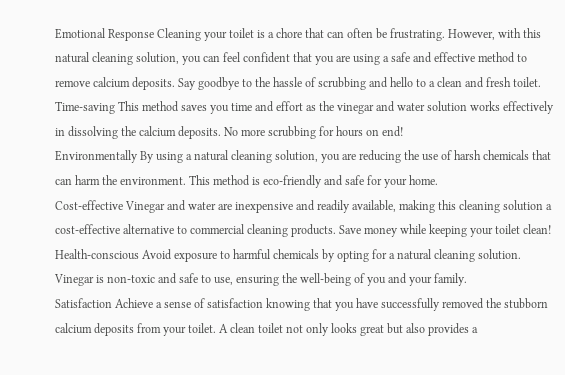Emotional Response Cleaning your toilet is a chore that can often be frustrating. However, with this natural cleaning solution, you can feel confident that you are using a safe and effective method to remove calcium deposits. Say goodbye to the hassle of scrubbing and hello to a clean and fresh toilet.
Time-saving This method saves you time and effort as the vinegar and water solution works effectively in dissolving the calcium deposits. No more scrubbing for hours on end!
Environmentally By using a natural cleaning solution, you are reducing the use of harsh chemicals that can harm the environment. This method is eco-friendly and safe for your home.
Cost-effective Vinegar and water are inexpensive and readily available, making this cleaning solution a cost-effective alternative to commercial cleaning products. Save money while keeping your toilet clean!
Health-conscious Avoid exposure to harmful chemicals by opting for a natural cleaning solution. Vinegar is non-toxic and safe to use, ensuring the well-being of you and your family.
Satisfaction Achieve a sense of satisfaction knowing that you have successfully removed the stubborn calcium deposits from your toilet. A clean toilet not only looks great but also provides a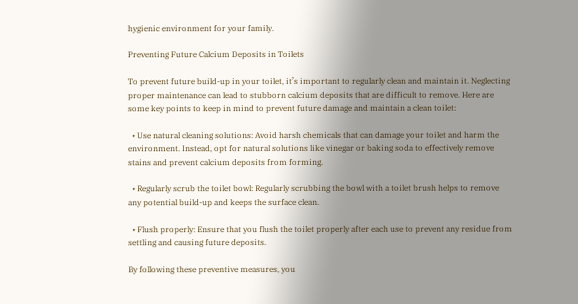hygienic environment for your family.

Preventing Future Calcium Deposits in Toilets

To prevent future build-up in your toilet, it’s important to regularly clean and maintain it. Neglecting proper maintenance can lead to stubborn calcium deposits that are difficult to remove. Here are some key points to keep in mind to prevent future damage and maintain a clean toilet:

  • Use natural cleaning solutions: Avoid harsh chemicals that can damage your toilet and harm the environment. Instead, opt for natural solutions like vinegar or baking soda to effectively remove stains and prevent calcium deposits from forming.

  • Regularly scrub the toilet bowl: Regularly scrubbing the bowl with a toilet brush helps to remove any potential build-up and keeps the surface clean.

  • Flush properly: Ensure that you flush the toilet properly after each use to prevent any residue from settling and causing future deposits.

By following these preventive measures, you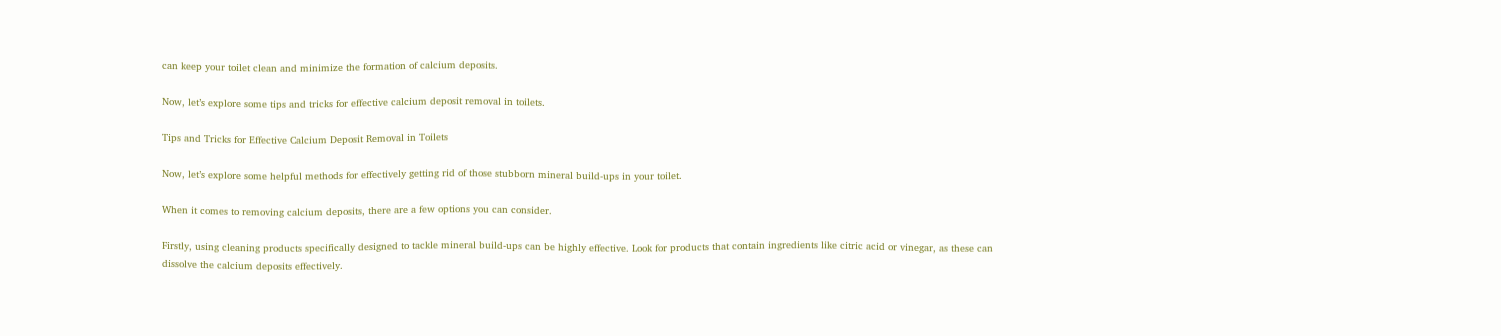can keep your toilet clean and minimize the formation of calcium deposits.

Now, let’s explore some tips and tricks for effective calcium deposit removal in toilets.

Tips and Tricks for Effective Calcium Deposit Removal in Toilets

Now, let’s explore some helpful methods for effectively getting rid of those stubborn mineral build-ups in your toilet.

When it comes to removing calcium deposits, there are a few options you can consider.

Firstly, using cleaning products specifically designed to tackle mineral build-ups can be highly effective. Look for products that contain ingredients like citric acid or vinegar, as these can dissolve the calcium deposits effectively.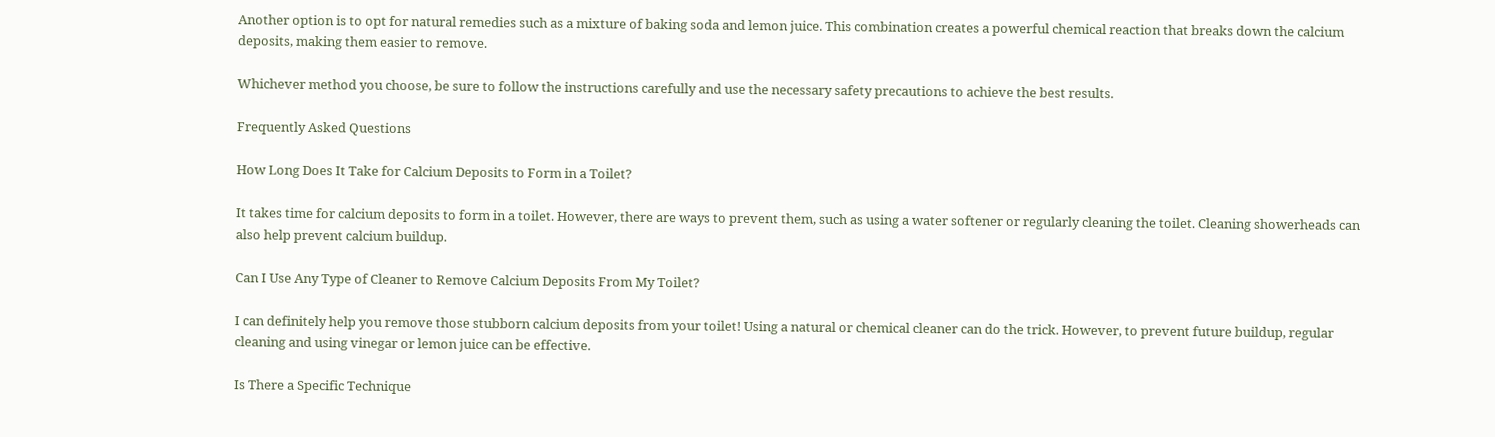Another option is to opt for natural remedies such as a mixture of baking soda and lemon juice. This combination creates a powerful chemical reaction that breaks down the calcium deposits, making them easier to remove.

Whichever method you choose, be sure to follow the instructions carefully and use the necessary safety precautions to achieve the best results.

Frequently Asked Questions

How Long Does It Take for Calcium Deposits to Form in a Toilet?

It takes time for calcium deposits to form in a toilet. However, there are ways to prevent them, such as using a water softener or regularly cleaning the toilet. Cleaning showerheads can also help prevent calcium buildup.

Can I Use Any Type of Cleaner to Remove Calcium Deposits From My Toilet?

I can definitely help you remove those stubborn calcium deposits from your toilet! Using a natural or chemical cleaner can do the trick. However, to prevent future buildup, regular cleaning and using vinegar or lemon juice can be effective.

Is There a Specific Technique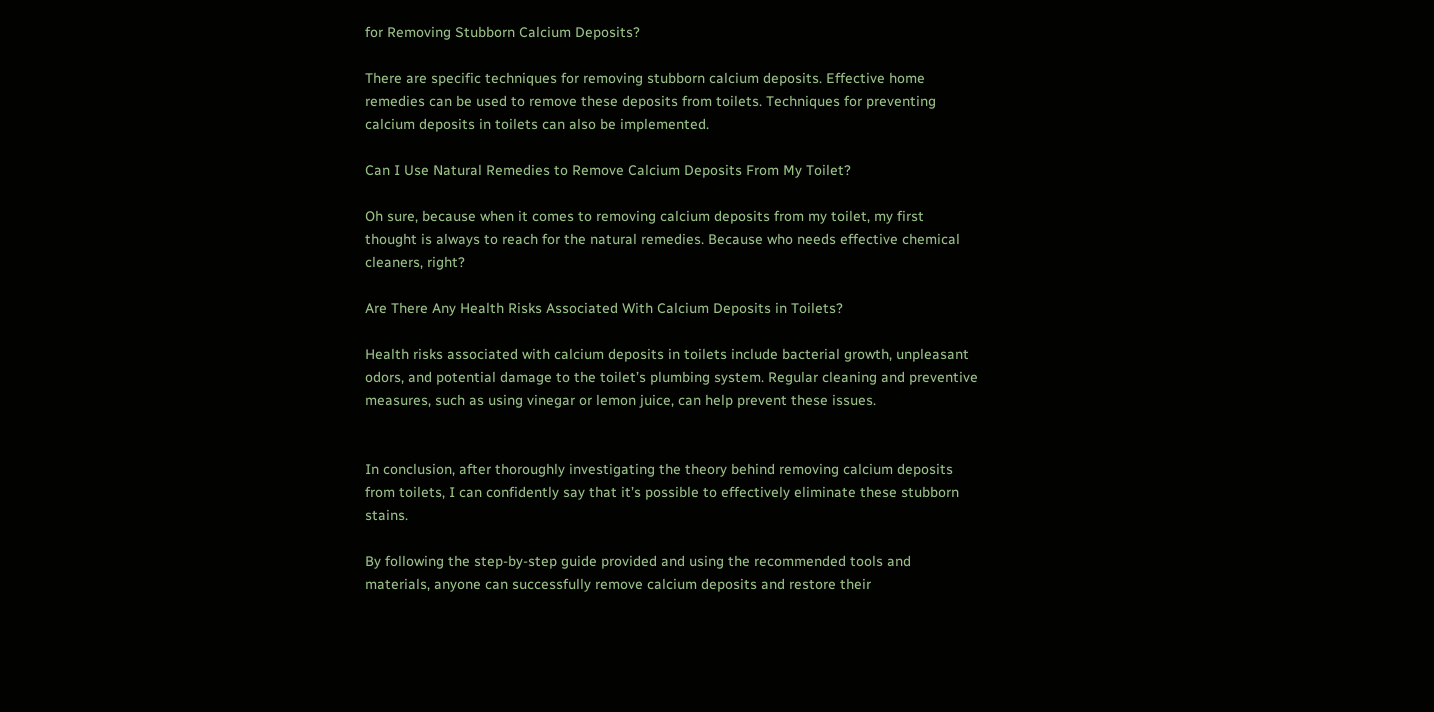for Removing Stubborn Calcium Deposits?

There are specific techniques for removing stubborn calcium deposits. Effective home remedies can be used to remove these deposits from toilets. Techniques for preventing calcium deposits in toilets can also be implemented.

Can I Use Natural Remedies to Remove Calcium Deposits From My Toilet?

Oh sure, because when it comes to removing calcium deposits from my toilet, my first thought is always to reach for the natural remedies. Because who needs effective chemical cleaners, right?

Are There Any Health Risks Associated With Calcium Deposits in Toilets?

Health risks associated with calcium deposits in toilets include bacterial growth, unpleasant odors, and potential damage to the toilet’s plumbing system. Regular cleaning and preventive measures, such as using vinegar or lemon juice, can help prevent these issues.


In conclusion, after thoroughly investigating the theory behind removing calcium deposits from toilets, I can confidently say that it’s possible to effectively eliminate these stubborn stains.

By following the step-by-step guide provided and using the recommended tools and materials, anyone can successfully remove calcium deposits and restore their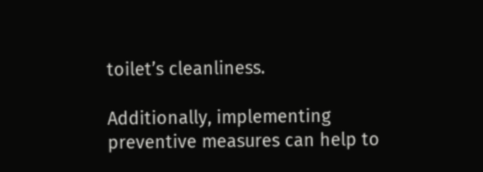toilet’s cleanliness.

Additionally, implementing preventive measures can help to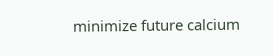minimize future calcium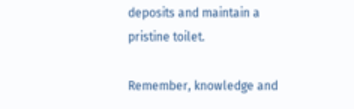deposits and maintain a pristine toilet.

Remember, knowledge and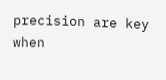precision are key when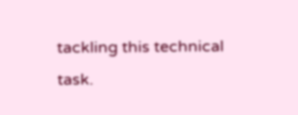tackling this technical task.